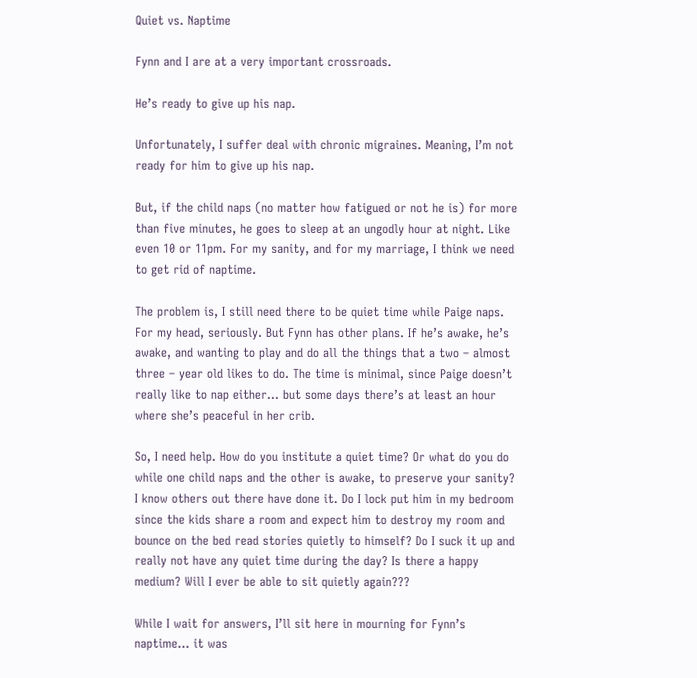Quiet vs. Naptime

Fynn and I are at a very important crossroads.

He’s ready to give up his nap.

Unfortunately, I suffer deal with chronic migraines. Meaning, I’m not ready for him to give up his nap.

But, if the child naps (no matter how fatigued or not he is) for more than five minutes, he goes to sleep at an ungodly hour at night. Like even 10 or 11pm. For my sanity, and for my marriage, I think we need to get rid of naptime.

The problem is, I still need there to be quiet time while Paige naps. For my head, seriously. But Fynn has other plans. If he’s awake, he’s awake, and wanting to play and do all the things that a two – almost three – year old likes to do. The time is minimal, since Paige doesn’t really like to nap either… but some days there’s at least an hour where she’s peaceful in her crib.

So, I need help. How do you institute a quiet time? Or what do you do while one child naps and the other is awake, to preserve your sanity? I know others out there have done it. Do I lock put him in my bedroom since the kids share a room and expect him to destroy my room and bounce on the bed read stories quietly to himself? Do I suck it up and really not have any quiet time during the day? Is there a happy medium? Will I ever be able to sit quietly again???

While I wait for answers, I’ll sit here in mourning for Fynn’s naptime… it was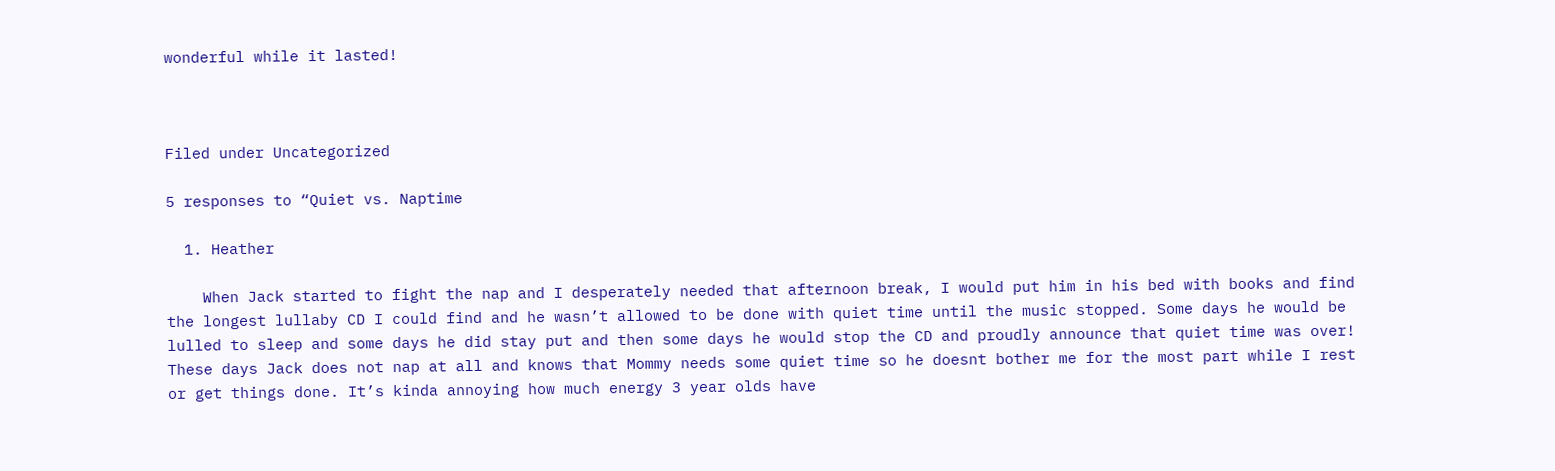wonderful while it lasted!



Filed under Uncategorized

5 responses to “Quiet vs. Naptime

  1. Heather

    When Jack started to fight the nap and I desperately needed that afternoon break, I would put him in his bed with books and find the longest lullaby CD I could find and he wasn’t allowed to be done with quiet time until the music stopped. Some days he would be lulled to sleep and some days he did stay put and then some days he would stop the CD and proudly announce that quiet time was over! These days Jack does not nap at all and knows that Mommy needs some quiet time so he doesnt bother me for the most part while I rest or get things done. It’s kinda annoying how much energy 3 year olds have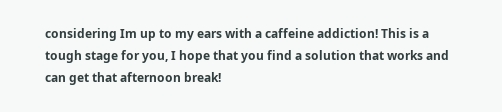considering Im up to my ears with a caffeine addiction! This is a tough stage for you, I hope that you find a solution that works and can get that afternoon break!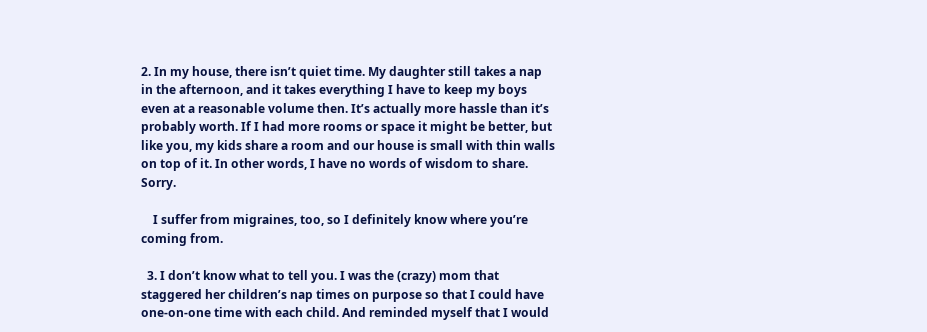2. In my house, there isn’t quiet time. My daughter still takes a nap in the afternoon, and it takes everything I have to keep my boys even at a reasonable volume then. It’s actually more hassle than it’s probably worth. If I had more rooms or space it might be better, but like you, my kids share a room and our house is small with thin walls on top of it. In other words, I have no words of wisdom to share. Sorry.

    I suffer from migraines, too, so I definitely know where you’re coming from.

  3. I don’t know what to tell you. I was the (crazy) mom that staggered her children’s nap times on purpose so that I could have one-on-one time with each child. And reminded myself that I would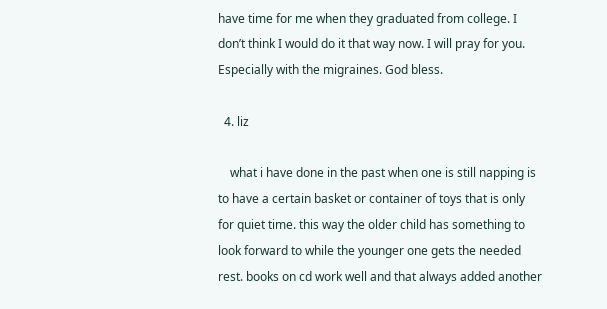have time for me when they graduated from college. I don’t think I would do it that way now. I will pray for you. Especially with the migraines. God bless.

  4. liz

    what i have done in the past when one is still napping is to have a certain basket or container of toys that is only for quiet time. this way the older child has something to look forward to while the younger one gets the needed rest. books on cd work well and that always added another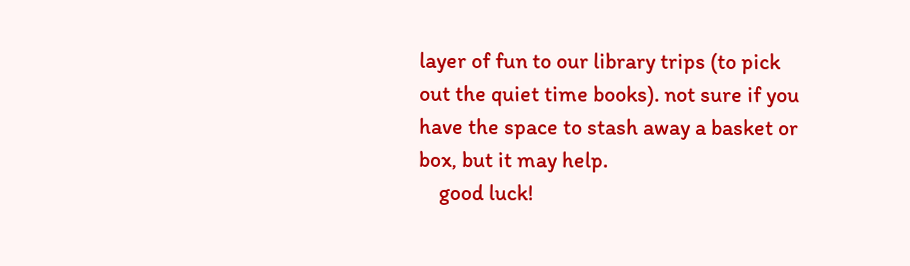layer of fun to our library trips (to pick out the quiet time books). not sure if you have the space to stash away a basket or box, but it may help.
    good luck!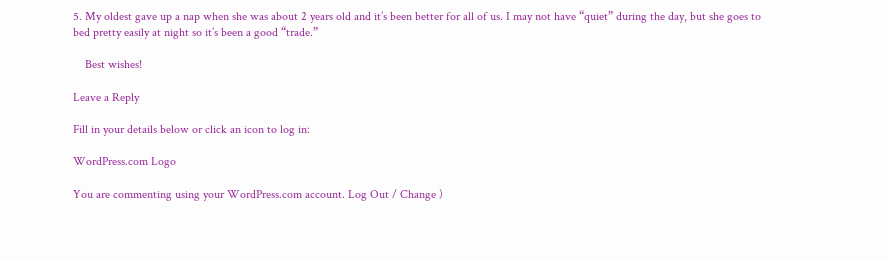5. My oldest gave up a nap when she was about 2 years old and it’s been better for all of us. I may not have “quiet” during the day, but she goes to bed pretty easily at night so it’s been a good “trade.”

    Best wishes!

Leave a Reply

Fill in your details below or click an icon to log in:

WordPress.com Logo

You are commenting using your WordPress.com account. Log Out / Change )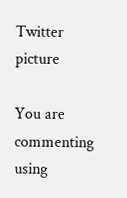Twitter picture

You are commenting using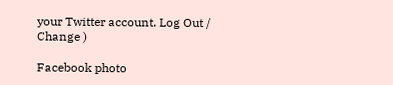your Twitter account. Log Out / Change )

Facebook photo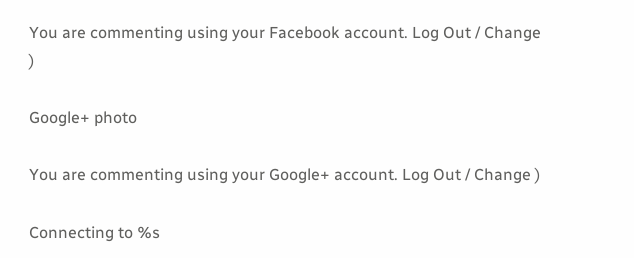You are commenting using your Facebook account. Log Out / Change )

Google+ photo

You are commenting using your Google+ account. Log Out / Change )

Connecting to %s